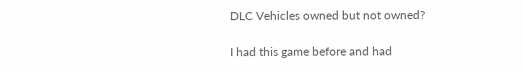DLC Vehicles owned but not owned?

I had this game before and had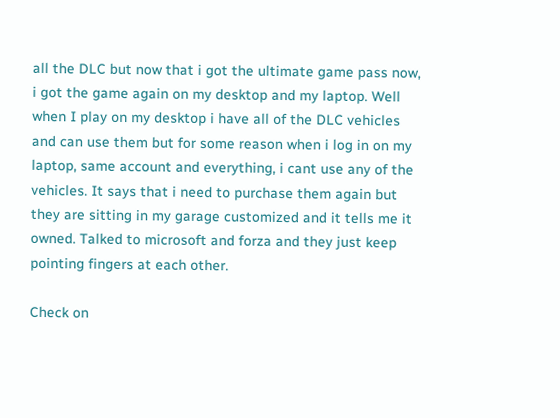all the DLC but now that i got the ultimate game pass now, i got the game again on my desktop and my laptop. Well when I play on my desktop i have all of the DLC vehicles and can use them but for some reason when i log in on my laptop, same account and everything, i cant use any of the vehicles. It says that i need to purchase them again but they are sitting in my garage customized and it tells me it owned. Talked to microsoft and forza and they just keep pointing fingers at each other.

Check on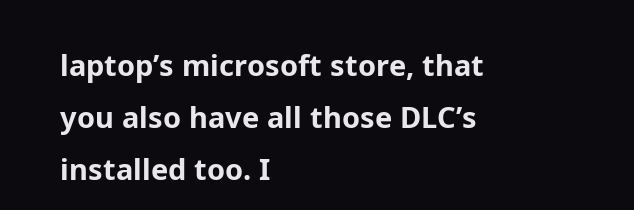laptop’s microsoft store, that you also have all those DLC’s installed too. I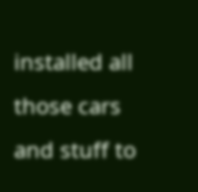installed all those cars and stuff to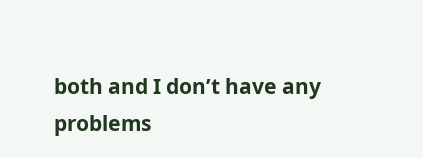both and I don’t have any problems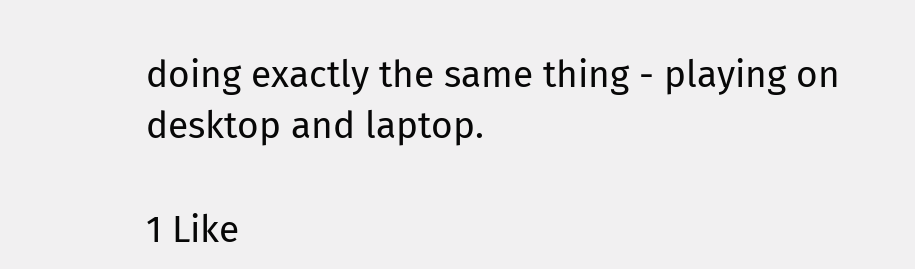doing exactly the same thing - playing on desktop and laptop.

1 Like